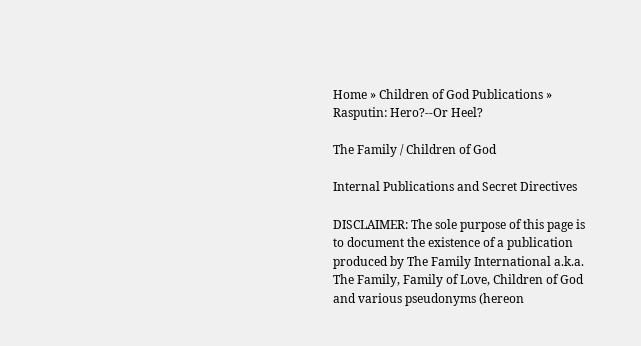Home » Children of God Publications » Rasputin: Hero?--Or Heel?

The Family / Children of God

Internal Publications and Secret Directives

DISCLAIMER: The sole purpose of this page is to document the existence of a publication produced by The Family International a.k.a. The Family, Family of Love, Children of God and various pseudonyms (hereon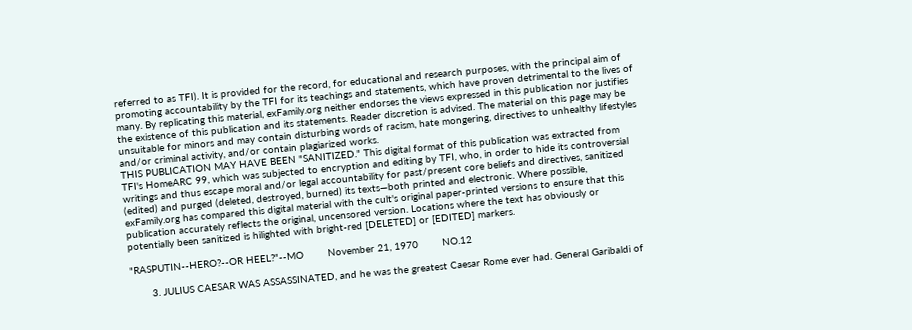referred to as TFI). It is provided for the record, for educational and research purposes, with the principal aim of promoting accountability by the TFI for its teachings and statements, which have proven detrimental to the lives of many. By replicating this material, exFamily.org neither endorses the views expressed in this publication nor justifies the existence of this publication and its statements. Reader discretion is advised. The material on this page may be unsuitable for minors and may contain disturbing words of racism, hate mongering, directives to unhealthy lifestyles and/or criminal activity, and/or contain plagiarized works.
THIS PUBLICATION MAY HAVE BEEN "SANITIZED." This digital format of this publication was extracted from TFI's HomeARC 99, which was subjected to encryption and editing by TFI, who, in order to hide its controversial writings and thus escape moral and/or legal accountability for past/present core beliefs and directives, sanitized (edited) and purged (deleted, destroyed, burned) its texts—both printed and electronic. Where possible, exFamily.org has compared this digital material with the cult's original paper-printed versions to ensure that this publication accurately reflects the original, uncensored version. Locations where the text has obviously or potentially been sanitized is hilighted with bright-red [DELETED] or [EDITED] markers.

"RASPUTIN--HERO?--OR HEEL?"--MO        November 21, 1970        NO.12

       3. JULIUS CAESAR WAS ASSASSINATED, and he was the greatest Caesar Rome ever had. General Garibaldi of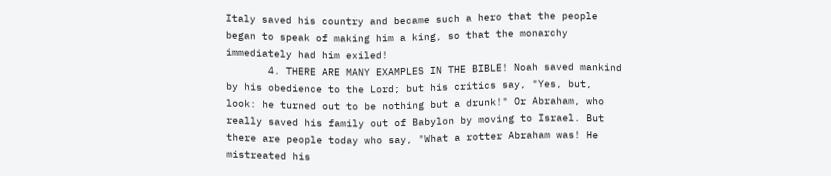Italy saved his country and became such a hero that the people began to speak of making him a king, so that the monarchy immediately had him exiled!
       4. THERE ARE MANY EXAMPLES IN THE BIBLE! Noah saved mankind by his obedience to the Lord; but his critics say, "Yes, but, look: he turned out to be nothing but a drunk!" Or Abraham, who really saved his family out of Babylon by moving to Israel. But there are people today who say, "What a rotter Abraham was! He mistreated his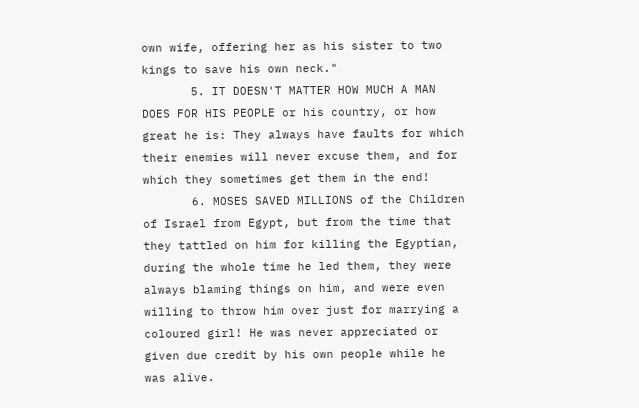own wife, offering her as his sister to two kings to save his own neck."
       5. IT DOESN'T MATTER HOW MUCH A MAN DOES FOR HIS PEOPLE or his country, or how great he is: They always have faults for which their enemies will never excuse them, and for which they sometimes get them in the end!
       6. MOSES SAVED MILLIONS of the Children of Israel from Egypt, but from the time that they tattled on him for killing the Egyptian, during the whole time he led them, they were always blaming things on him, and were even willing to throw him over just for marrying a coloured girl! He was never appreciated or given due credit by his own people while he was alive.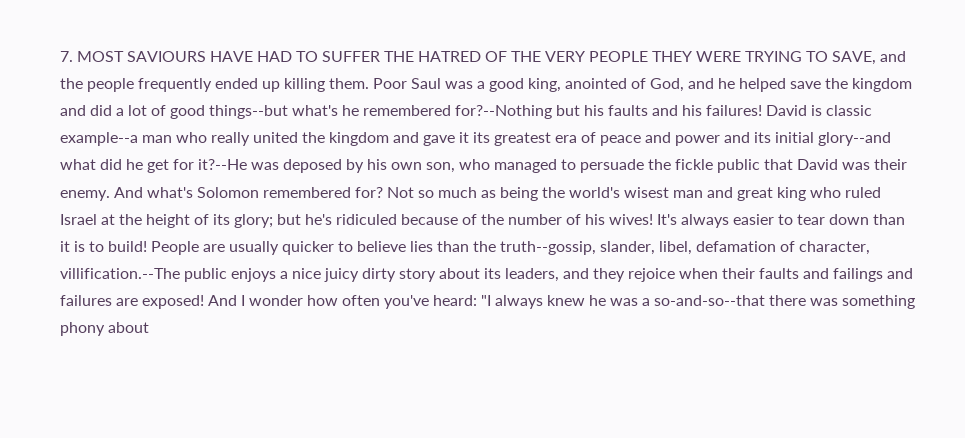7. MOST SAVIOURS HAVE HAD TO SUFFER THE HATRED OF THE VERY PEOPLE THEY WERE TRYING TO SAVE, and the people frequently ended up killing them. Poor Saul was a good king, anointed of God, and he helped save the kingdom and did a lot of good things--but what's he remembered for?--Nothing but his faults and his failures! David is classic example--a man who really united the kingdom and gave it its greatest era of peace and power and its initial glory--and what did he get for it?--He was deposed by his own son, who managed to persuade the fickle public that David was their enemy. And what's Solomon remembered for? Not so much as being the world's wisest man and great king who ruled Israel at the height of its glory; but he's ridiculed because of the number of his wives! It's always easier to tear down than it is to build! People are usually quicker to believe lies than the truth--gossip, slander, libel, defamation of character, villification.--The public enjoys a nice juicy dirty story about its leaders, and they rejoice when their faults and failings and failures are exposed! And I wonder how often you've heard: "I always knew he was a so-and-so--that there was something phony about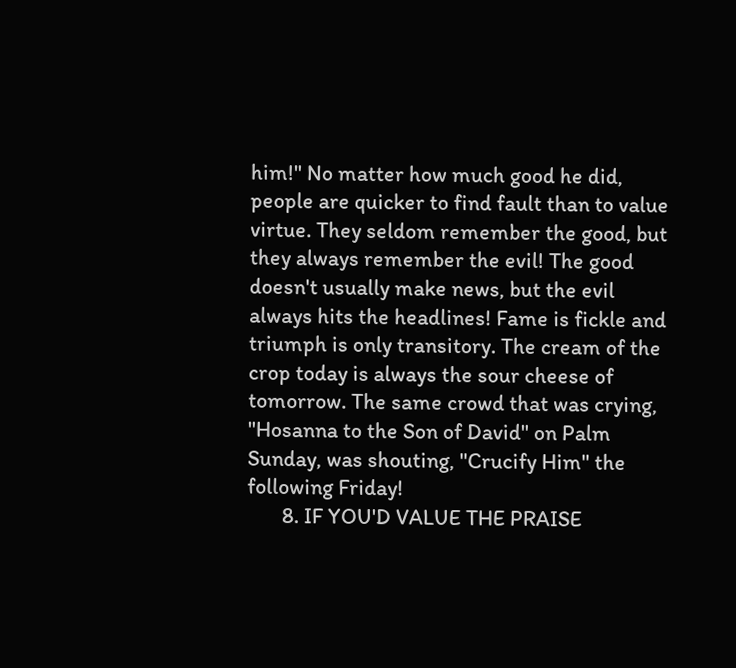him!" No matter how much good he did, people are quicker to find fault than to value virtue. They seldom remember the good, but they always remember the evil! The good doesn't usually make news, but the evil always hits the headlines! Fame is fickle and triumph is only transitory. The cream of the crop today is always the sour cheese of tomorrow. The same crowd that was crying, "Hosanna to the Son of David" on Palm Sunday, was shouting, "Crucify Him" the following Friday!
       8. IF YOU'D VALUE THE PRAISE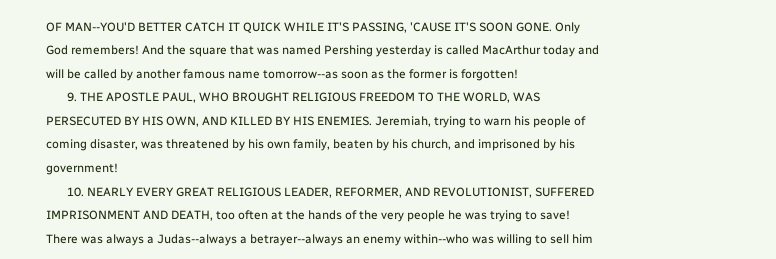OF MAN--YOU'D BETTER CATCH IT QUICK WHILE IT'S PASSING, 'CAUSE IT'S SOON GONE. Only God remembers! And the square that was named Pershing yesterday is called MacArthur today and will be called by another famous name tomorrow--as soon as the former is forgotten!
       9. THE APOSTLE PAUL, WHO BROUGHT RELIGIOUS FREEDOM TO THE WORLD, WAS PERSECUTED BY HIS OWN, AND KILLED BY HIS ENEMIES. Jeremiah, trying to warn his people of coming disaster, was threatened by his own family, beaten by his church, and imprisoned by his government!
       10. NEARLY EVERY GREAT RELIGIOUS LEADER, REFORMER, AND REVOLUTIONIST, SUFFERED IMPRISONMENT AND DEATH, too often at the hands of the very people he was trying to save! There was always a Judas--always a betrayer--always an enemy within--who was willing to sell him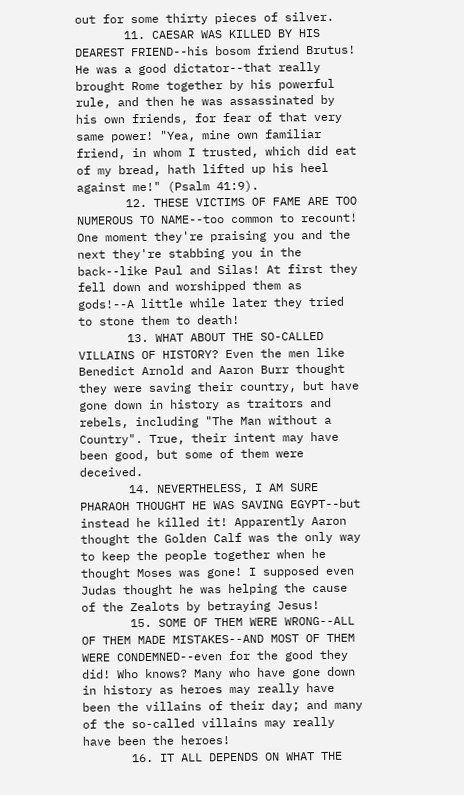out for some thirty pieces of silver.
       11. CAESAR WAS KILLED BY HIS DEAREST FRIEND--his bosom friend Brutus! He was a good dictator--that really brought Rome together by his powerful rule, and then he was assassinated by his own friends, for fear of that very same power! "Yea, mine own familiar friend, in whom I trusted, which did eat of my bread, hath lifted up his heel against me!" (Psalm 41:9).
       12. THESE VICTIMS OF FAME ARE TOO NUMEROUS TO NAME--too common to recount! One moment they're praising you and the next they're stabbing you in the back--like Paul and Silas! At first they fell down and worshipped them as gods!--A little while later they tried to stone them to death!
       13. WHAT ABOUT THE SO-CALLED VILLAINS OF HISTORY? Even the men like Benedict Arnold and Aaron Burr thought they were saving their country, but have gone down in history as traitors and rebels, including "The Man without a Country". True, their intent may have been good, but some of them were deceived.
       14. NEVERTHELESS, I AM SURE PHARAOH THOUGHT HE WAS SAVING EGYPT--but instead he killed it! Apparently Aaron thought the Golden Calf was the only way to keep the people together when he thought Moses was gone! I supposed even Judas thought he was helping the cause of the Zealots by betraying Jesus!
       15. SOME OF THEM WERE WRONG--ALL OF THEM MADE MISTAKES--AND MOST OF THEM WERE CONDEMNED--even for the good they did! Who knows? Many who have gone down in history as heroes may really have been the villains of their day; and many of the so-called villains may really have been the heroes!
       16. IT ALL DEPENDS ON WHAT THE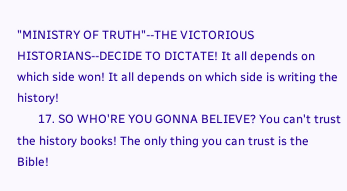"MINISTRY OF TRUTH"--THE VICTORIOUS HISTORIANS--DECIDE TO DICTATE! It all depends on which side won! It all depends on which side is writing the history!
       17. SO WHO'RE YOU GONNA BELIEVE? You can't trust the history books! The only thing you can trust is the Bible!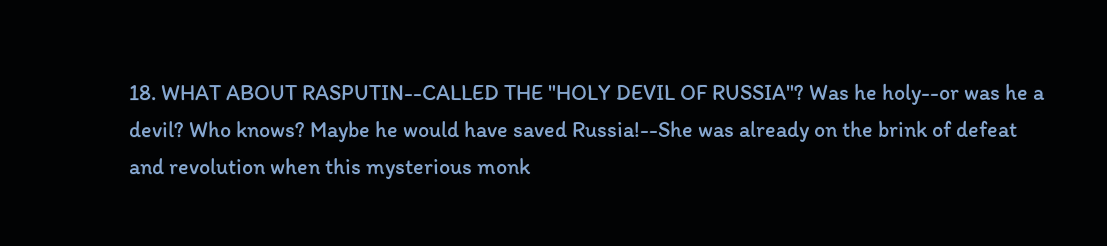18. WHAT ABOUT RASPUTIN--CALLED THE "HOLY DEVIL OF RUSSIA"? Was he holy--or was he a devil? Who knows? Maybe he would have saved Russia!--She was already on the brink of defeat and revolution when this mysterious monk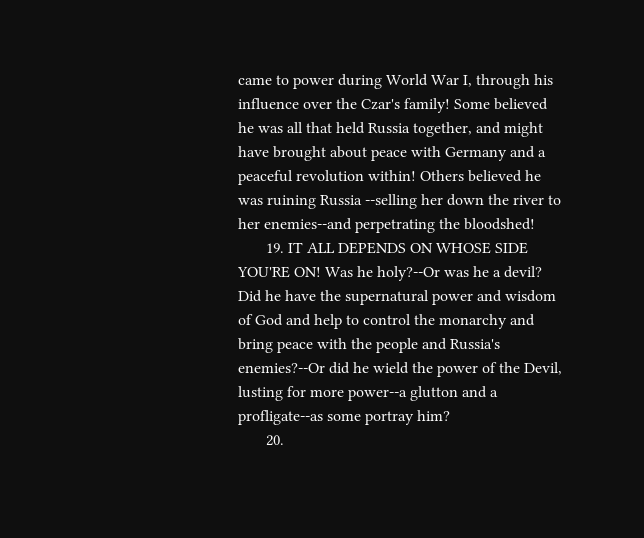came to power during World War I, through his influence over the Czar's family! Some believed he was all that held Russia together, and might have brought about peace with Germany and a peaceful revolution within! Others believed he was ruining Russia --selling her down the river to her enemies--and perpetrating the bloodshed!
       19. IT ALL DEPENDS ON WHOSE SIDE YOU'RE ON! Was he holy?--Or was he a devil? Did he have the supernatural power and wisdom of God and help to control the monarchy and bring peace with the people and Russia's enemies?--Or did he wield the power of the Devil, lusting for more power--a glutton and a profligate--as some portray him?
       20.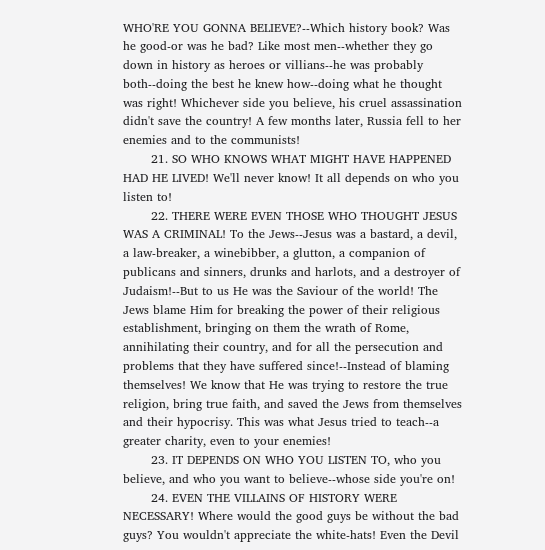WHO'RE YOU GONNA BELIEVE?--Which history book? Was he good-or was he bad? Like most men--whether they go down in history as heroes or villians--he was probably both--doing the best he knew how--doing what he thought was right! Whichever side you believe, his cruel assassination didn't save the country! A few months later, Russia fell to her enemies and to the communists!
       21. SO WHO KNOWS WHAT MIGHT HAVE HAPPENED HAD HE LIVED! We'll never know! It all depends on who you listen to!
       22. THERE WERE EVEN THOSE WHO THOUGHT JESUS WAS A CRIMINAL! To the Jews--Jesus was a bastard, a devil, a law-breaker, a winebibber, a glutton, a companion of publicans and sinners, drunks and harlots, and a destroyer of Judaism!--But to us He was the Saviour of the world! The Jews blame Him for breaking the power of their religious establishment, bringing on them the wrath of Rome, annihilating their country, and for all the persecution and problems that they have suffered since!--Instead of blaming themselves! We know that He was trying to restore the true religion, bring true faith, and saved the Jews from themselves and their hypocrisy. This was what Jesus tried to teach--a greater charity, even to your enemies!
       23. IT DEPENDS ON WHO YOU LISTEN TO, who you believe, and who you want to believe--whose side you're on!
       24. EVEN THE VILLAINS OF HISTORY WERE NECESSARY! Where would the good guys be without the bad guys? You wouldn't appreciate the white-hats! Even the Devil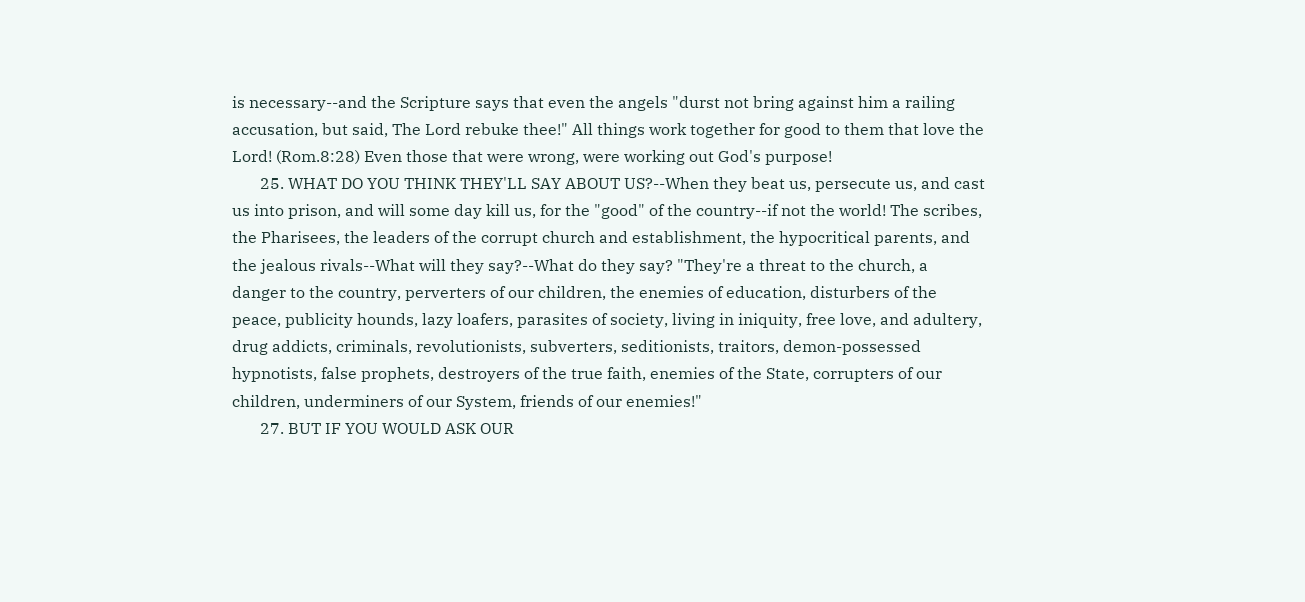is necessary--and the Scripture says that even the angels "durst not bring against him a railing accusation, but said, The Lord rebuke thee!" All things work together for good to them that love the Lord! (Rom.8:28) Even those that were wrong, were working out God's purpose!
       25. WHAT DO YOU THINK THEY'LL SAY ABOUT US?--When they beat us, persecute us, and cast us into prison, and will some day kill us, for the "good" of the country--if not the world! The scribes, the Pharisees, the leaders of the corrupt church and establishment, the hypocritical parents, and the jealous rivals--What will they say?--What do they say? "They're a threat to the church, a danger to the country, perverters of our children, the enemies of education, disturbers of the peace, publicity hounds, lazy loafers, parasites of society, living in iniquity, free love, and adultery, drug addicts, criminals, revolutionists, subverters, seditionists, traitors, demon-possessed hypnotists, false prophets, destroyers of the true faith, enemies of the State, corrupters of our children, underminers of our System, friends of our enemies!"
       27. BUT IF YOU WOULD ASK OUR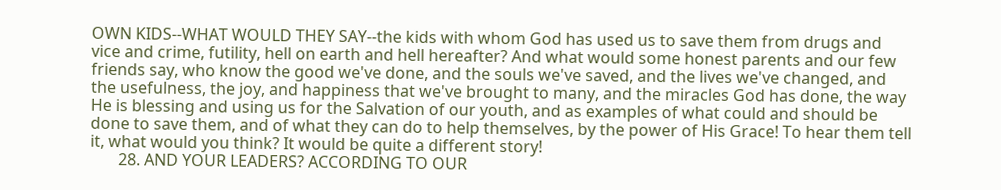OWN KIDS--WHAT WOULD THEY SAY--the kids with whom God has used us to save them from drugs and vice and crime, futility, hell on earth and hell hereafter? And what would some honest parents and our few friends say, who know the good we've done, and the souls we've saved, and the lives we've changed, and the usefulness, the joy, and happiness that we've brought to many, and the miracles God has done, the way He is blessing and using us for the Salvation of our youth, and as examples of what could and should be done to save them, and of what they can do to help themselves, by the power of His Grace! To hear them tell it, what would you think? It would be quite a different story!
       28. AND YOUR LEADERS? ACCORDING TO OUR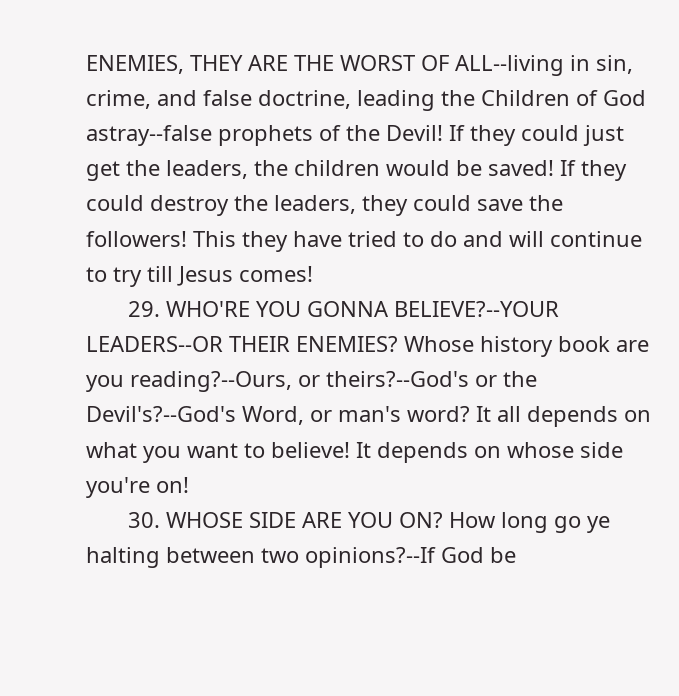ENEMIES, THEY ARE THE WORST OF ALL--living in sin, crime, and false doctrine, leading the Children of God astray--false prophets of the Devil! If they could just get the leaders, the children would be saved! If they could destroy the leaders, they could save the followers! This they have tried to do and will continue to try till Jesus comes!
       29. WHO'RE YOU GONNA BELIEVE?--YOUR LEADERS--OR THEIR ENEMIES? Whose history book are you reading?--Ours, or theirs?--God's or the Devil's?--God's Word, or man's word? It all depends on what you want to believe! It depends on whose side you're on!
       30. WHOSE SIDE ARE YOU ON? How long go ye halting between two opinions?--If God be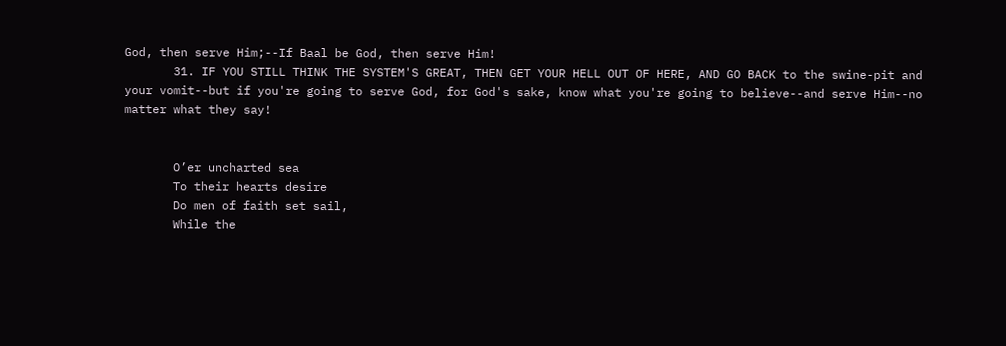God, then serve Him;--If Baal be God, then serve Him!
       31. IF YOU STILL THINK THE SYSTEM'S GREAT, THEN GET YOUR HELL OUT OF HERE, AND GO BACK to the swine-pit and your vomit--but if you're going to serve God, for God's sake, know what you're going to believe--and serve Him--no matter what they say!


       O’er uncharted sea
       To their hearts desire
       Do men of faith set sail,
       While the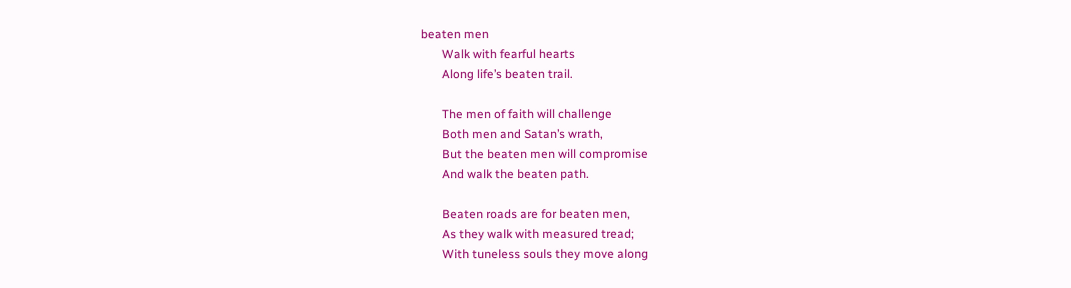beaten men
       Walk with fearful hearts
       Along life’s beaten trail.

       The men of faith will challenge
       Both men and Satan’s wrath,
       But the beaten men will compromise
       And walk the beaten path.

       Beaten roads are for beaten men,
       As they walk with measured tread;
       With tuneless souls they move along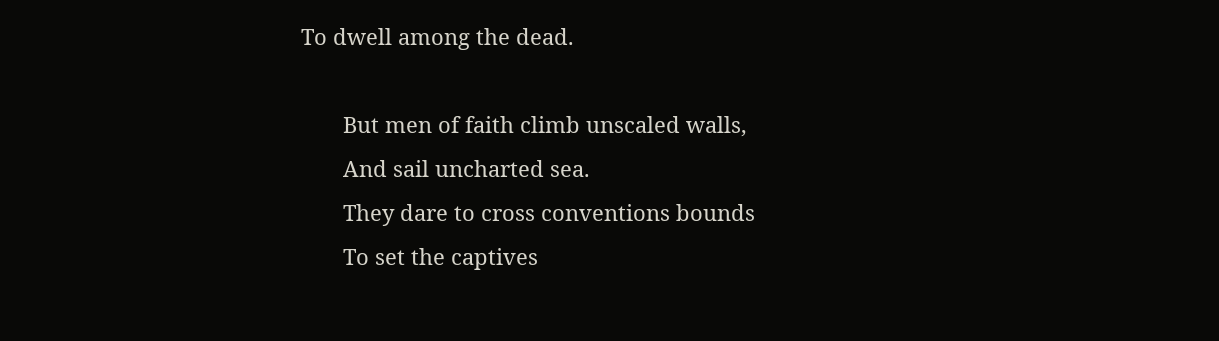To dwell among the dead.

       But men of faith climb unscaled walls,
       And sail uncharted sea.
       They dare to cross conventions bounds
       To set the captives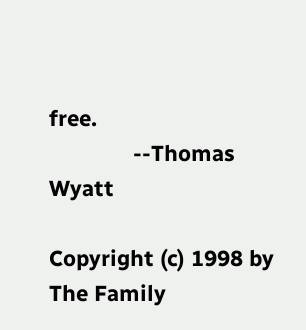free.
              --Thomas Wyatt

Copyright (c) 1998 by The Family